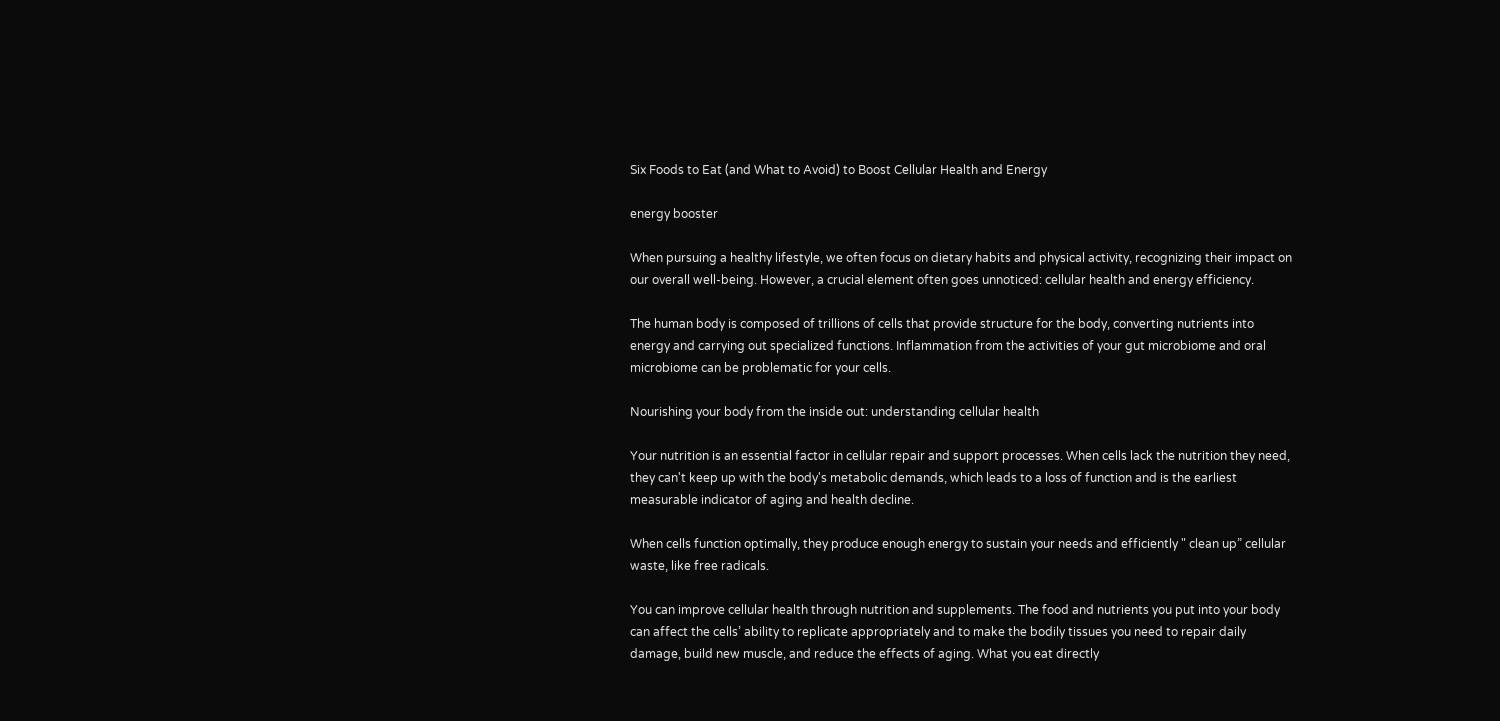Six Foods to Eat (and What to Avoid) to Boost Cellular Health and Energy

energy booster

When pursuing a healthy lifestyle, we often focus on dietary habits and physical activity, recognizing their impact on our overall well-being. However, a crucial element often goes unnoticed: cellular health and energy efficiency.

The human body is composed of trillions of cells that provide structure for the body, converting nutrients into energy and carrying out specialized functions. Inflammation from the activities of your gut microbiome and oral microbiome can be problematic for your cells.

Nourishing your body from the inside out: understanding cellular health

Your nutrition is an essential factor in cellular repair and support processes. When cells lack the nutrition they need, they can't keep up with the body's metabolic demands, which leads to a loss of function and is the earliest measurable indicator of aging and health decline.

When cells function optimally, they produce enough energy to sustain your needs and efficiently " clean up” cellular waste, like free radicals.

You can improve cellular health through nutrition and supplements. The food and nutrients you put into your body can affect the cells’ ability to replicate appropriately and to make the bodily tissues you need to repair daily damage, build new muscle, and reduce the effects of aging. What you eat directly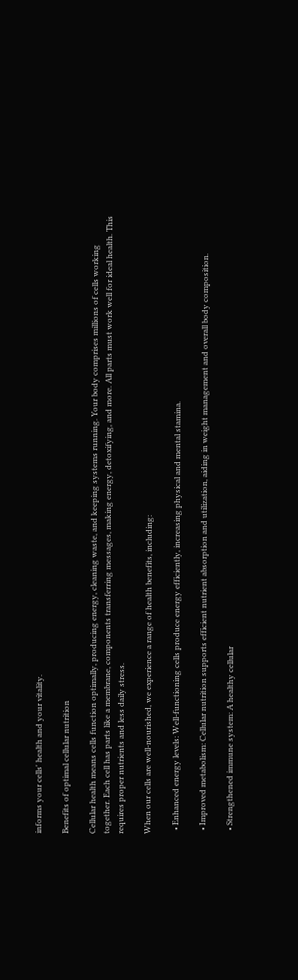informs your cells' health and your vitality.

Benefits of optimal cellular nutrition

Cellular health means cells function optimally, producing energy, cleaning waste, and keeping systems running. Your body comprises millions of cells working together. Each cell has parts like a membrane, components transferring messages, making energy, detoxifying, and more. All parts must work well for ideal health. This requires proper nutrients and less daily stress.

When our cells are well-nourished, we experience a range of health benefits, including:

  • Enhanced energy levels: Well-functioning cells produce energy efficiently, increasing physical and mental stamina.

  • Improved metabolism: Cellular nutrition supports efficient nutrient absorption and utilization, aiding in weight management and overall body composition.

  • Strengthened immune system: A healthy cellular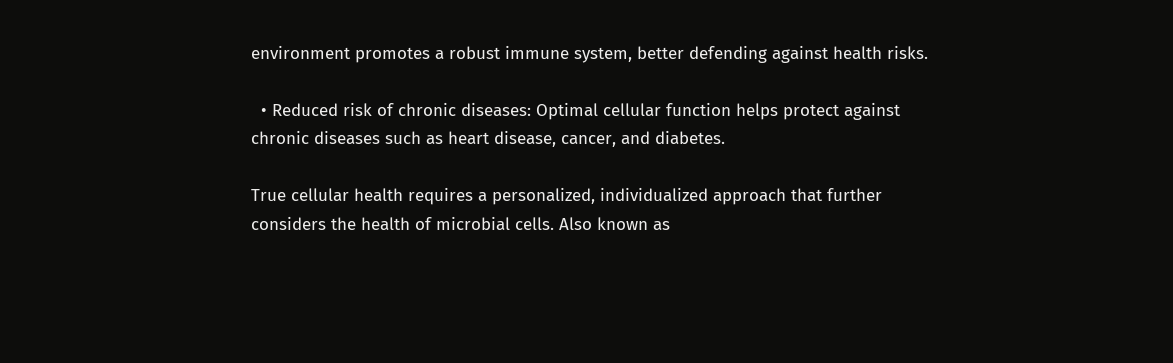environment promotes a robust immune system, better defending against health risks.

  • Reduced risk of chronic diseases: Optimal cellular function helps protect against chronic diseases such as heart disease, cancer, and diabetes.

True cellular health requires a personalized, individualized approach that further considers the health of microbial cells. Also known as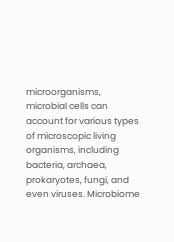microorganisms, microbial cells can account for various types of microscopic living organisms, including bacteria, archaea, prokaryotes, fungi, and even viruses. Microbiome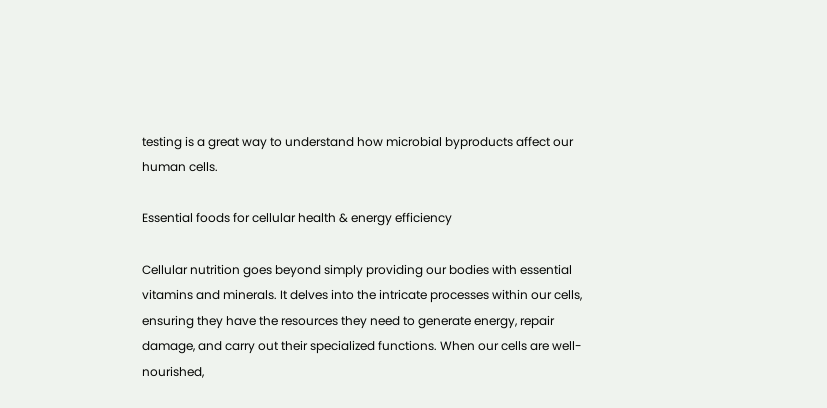testing is a great way to understand how microbial byproducts affect our human cells.

Essential foods for cellular health & energy efficiency

Cellular nutrition goes beyond simply providing our bodies with essential vitamins and minerals. It delves into the intricate processes within our cells, ensuring they have the resources they need to generate energy, repair damage, and carry out their specialized functions. When our cells are well-nourished,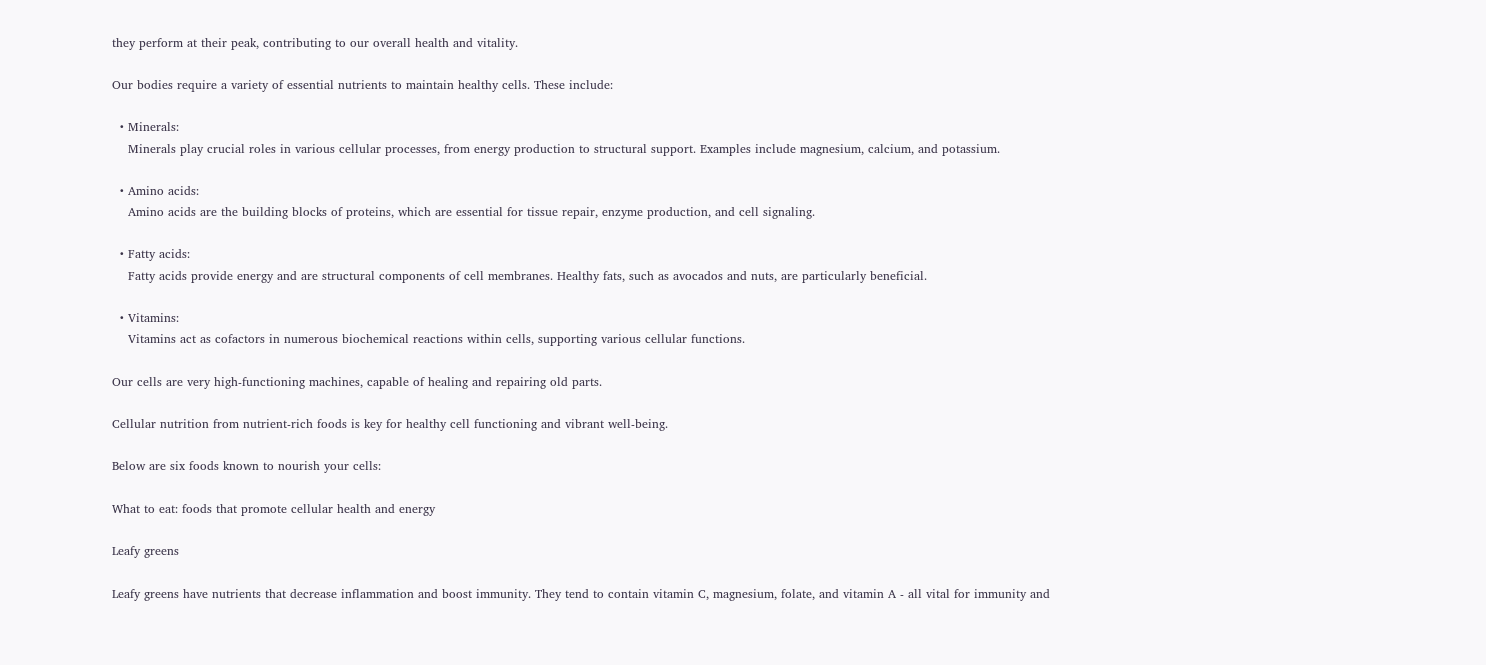they perform at their peak, contributing to our overall health and vitality.

Our bodies require a variety of essential nutrients to maintain healthy cells. These include:

  • Minerals:
    Minerals play crucial roles in various cellular processes, from energy production to structural support. Examples include magnesium, calcium, and potassium.

  • Amino acids:
    Amino acids are the building blocks of proteins, which are essential for tissue repair, enzyme production, and cell signaling.

  • Fatty acids:
    Fatty acids provide energy and are structural components of cell membranes. Healthy fats, such as avocados and nuts, are particularly beneficial.

  • Vitamins:
    Vitamins act as cofactors in numerous biochemical reactions within cells, supporting various cellular functions.

Our cells are very high-functioning machines, capable of healing and repairing old parts.

Cellular nutrition from nutrient-rich foods is key for healthy cell functioning and vibrant well-being.

Below are six foods known to nourish your cells:

What to eat: foods that promote cellular health and energy

Leafy greens

Leafy greens have nutrients that decrease inflammation and boost immunity. They tend to contain vitamin C, magnesium, folate, and vitamin A - all vital for immunity and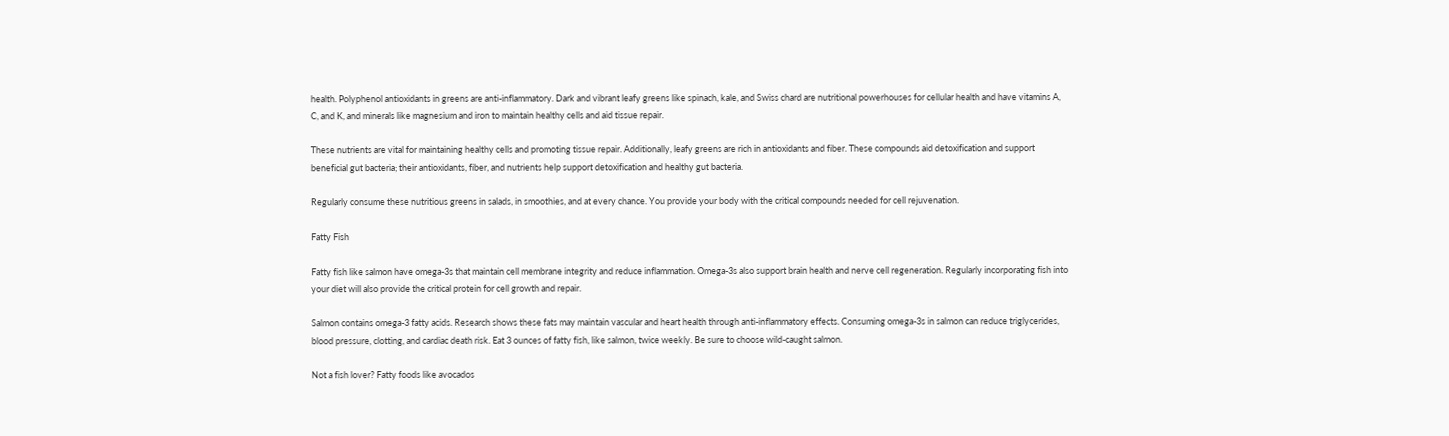health. Polyphenol antioxidants in greens are anti-inflammatory. Dark and vibrant leafy greens like spinach, kale, and Swiss chard are nutritional powerhouses for cellular health and have vitamins A, C, and K, and minerals like magnesium and iron to maintain healthy cells and aid tissue repair.

These nutrients are vital for maintaining healthy cells and promoting tissue repair. Additionally, leafy greens are rich in antioxidants and fiber. These compounds aid detoxification and support beneficial gut bacteria; their antioxidants, fiber, and nutrients help support detoxification and healthy gut bacteria.

Regularly consume these nutritious greens in salads, in smoothies, and at every chance. You provide your body with the critical compounds needed for cell rejuvenation.

Fatty Fish

Fatty fish like salmon have omega-3s that maintain cell membrane integrity and reduce inflammation. Omega-3s also support brain health and nerve cell regeneration. Regularly incorporating fish into your diet will also provide the critical protein for cell growth and repair.

Salmon contains omega-3 fatty acids. Research shows these fats may maintain vascular and heart health through anti-inflammatory effects. Consuming omega-3s in salmon can reduce triglycerides, blood pressure, clotting, and cardiac death risk. Eat 3 ounces of fatty fish, like salmon, twice weekly. Be sure to choose wild-caught salmon.

Not a fish lover? Fatty foods like avocados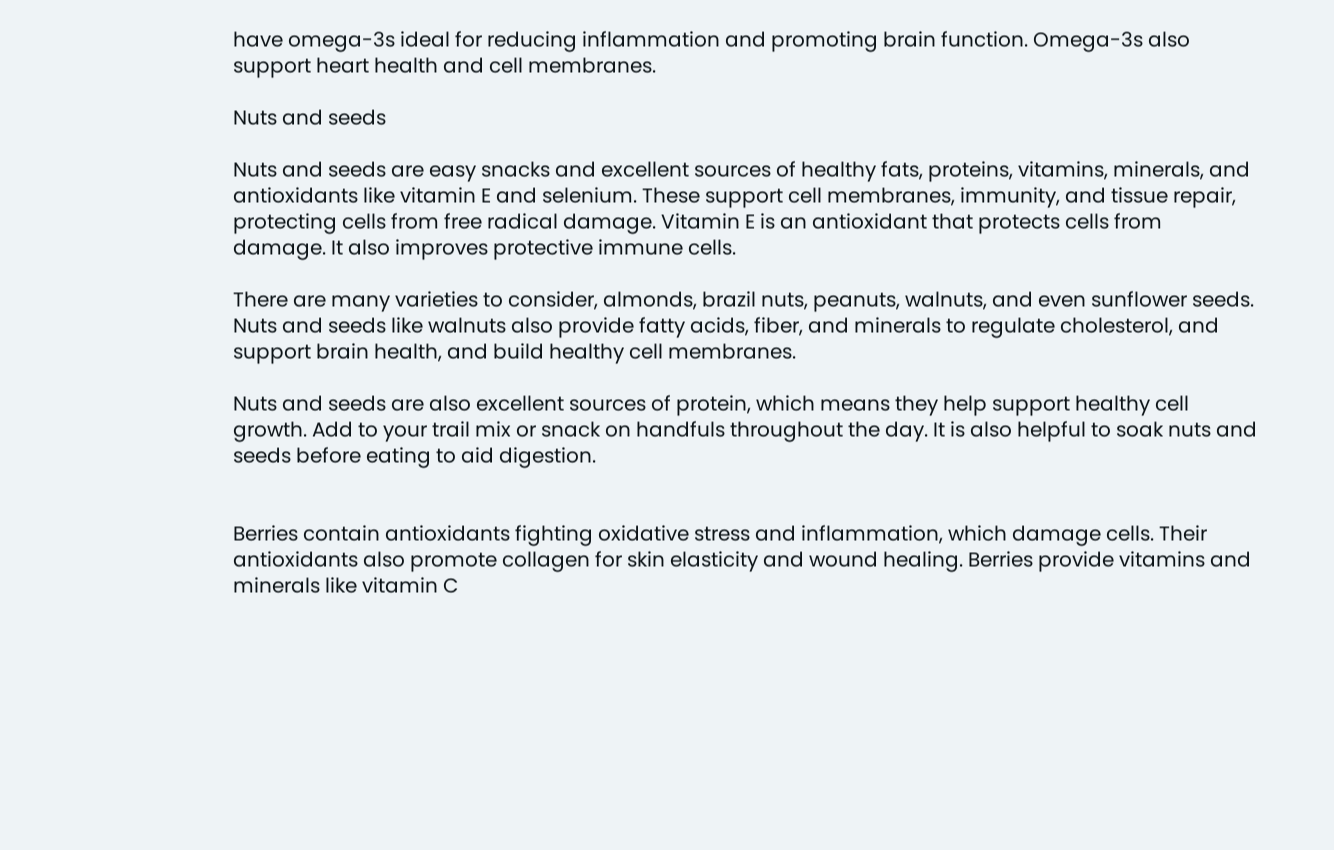have omega-3s ideal for reducing inflammation and promoting brain function. Omega-3s also support heart health and cell membranes.

Nuts and seeds

Nuts and seeds are easy snacks and excellent sources of healthy fats, proteins, vitamins, minerals, and antioxidants like vitamin E and selenium. These support cell membranes, immunity, and tissue repair, protecting cells from free radical damage. Vitamin E is an antioxidant that protects cells from damage. It also improves protective immune cells.

There are many varieties to consider, almonds, brazil nuts, peanuts, walnuts, and even sunflower seeds. Nuts and seeds like walnuts also provide fatty acids, fiber, and minerals to regulate cholesterol, and support brain health, and build healthy cell membranes.

Nuts and seeds are also excellent sources of protein, which means they help support healthy cell growth. Add to your trail mix or snack on handfuls throughout the day. It is also helpful to soak nuts and seeds before eating to aid digestion.


Berries contain antioxidants fighting oxidative stress and inflammation, which damage cells. Their antioxidants also promote collagen for skin elasticity and wound healing. Berries provide vitamins and minerals like vitamin C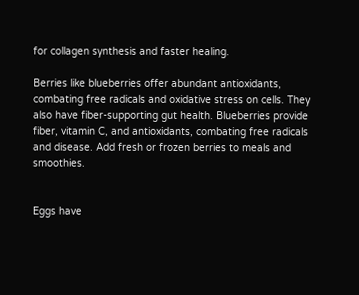for collagen synthesis and faster healing.

Berries like blueberries offer abundant antioxidants, combating free radicals and oxidative stress on cells. They also have fiber-supporting gut health. Blueberries provide fiber, vitamin C, and antioxidants, combating free radicals and disease. Add fresh or frozen berries to meals and smoothies.


Eggs have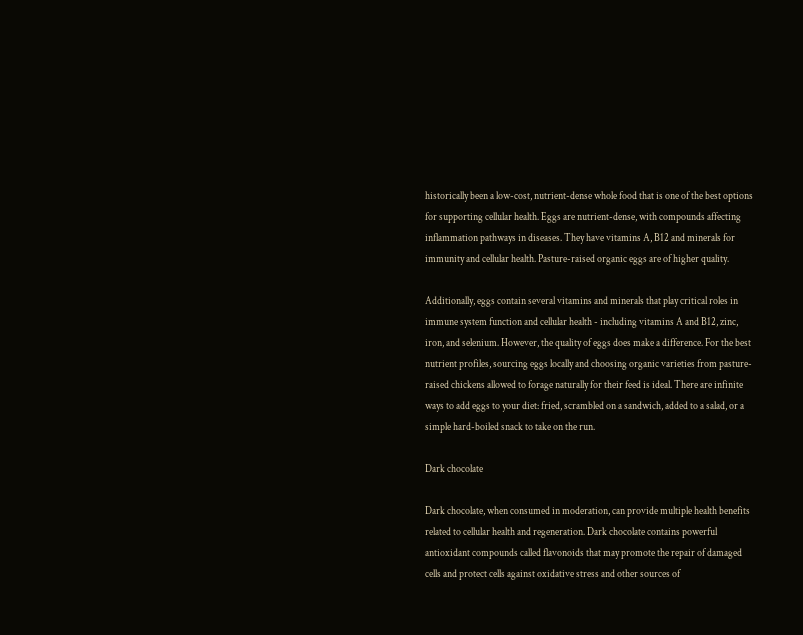historically been a low-cost, nutrient-dense whole food that is one of the best options for supporting cellular health. Eggs are nutrient-dense, with compounds affecting inflammation pathways in diseases. They have vitamins A, B12 and minerals for immunity and cellular health. Pasture-raised organic eggs are of higher quality.

Additionally, eggs contain several vitamins and minerals that play critical roles in immune system function and cellular health - including vitamins A and B12, zinc, iron, and selenium. However, the quality of eggs does make a difference. For the best nutrient profiles, sourcing eggs locally and choosing organic varieties from pasture-raised chickens allowed to forage naturally for their feed is ideal. There are infinite ways to add eggs to your diet: fried, scrambled on a sandwich, added to a salad, or a simple hard-boiled snack to take on the run.

Dark chocolate

Dark chocolate, when consumed in moderation, can provide multiple health benefits related to cellular health and regeneration. Dark chocolate contains powerful antioxidant compounds called flavonoids that may promote the repair of damaged cells and protect cells against oxidative stress and other sources of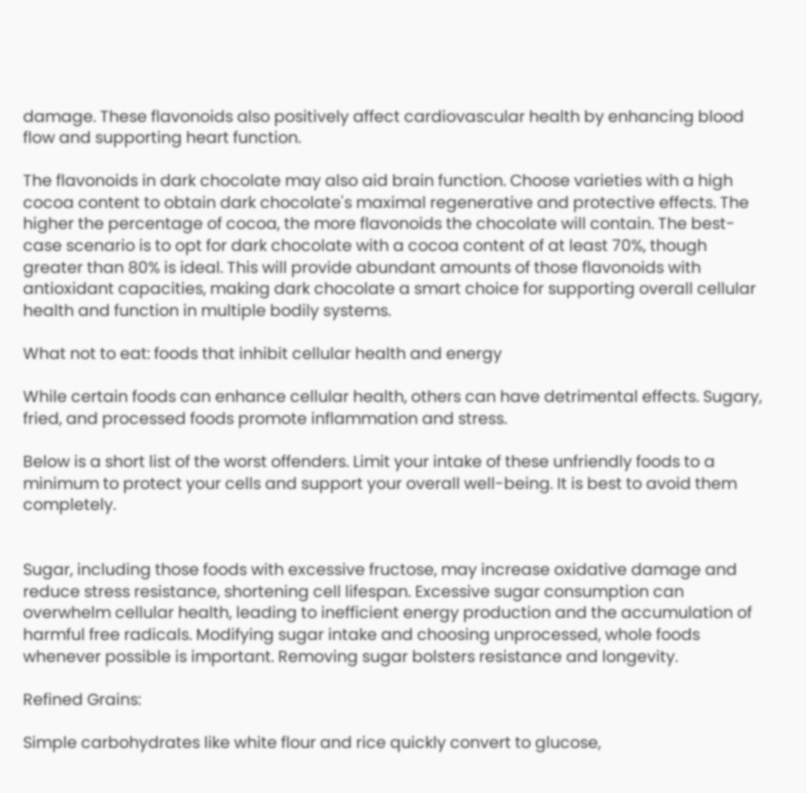damage. These flavonoids also positively affect cardiovascular health by enhancing blood flow and supporting heart function.

The flavonoids in dark chocolate may also aid brain function. Choose varieties with a high cocoa content to obtain dark chocolate's maximal regenerative and protective effects. The higher the percentage of cocoa, the more flavonoids the chocolate will contain. The best-case scenario is to opt for dark chocolate with a cocoa content of at least 70%, though greater than 80% is ideal. This will provide abundant amounts of those flavonoids with antioxidant capacities, making dark chocolate a smart choice for supporting overall cellular health and function in multiple bodily systems.

What not to eat: foods that inhibit cellular health and energy

While certain foods can enhance cellular health, others can have detrimental effects. Sugary, fried, and processed foods promote inflammation and stress.

Below is a short list of the worst offenders. Limit your intake of these unfriendly foods to a minimum to protect your cells and support your overall well-being. It is best to avoid them completely.


Sugar, including those foods with excessive fructose, may increase oxidative damage and reduce stress resistance, shortening cell lifespan. Excessive sugar consumption can overwhelm cellular health, leading to inefficient energy production and the accumulation of harmful free radicals. Modifying sugar intake and choosing unprocessed, whole foods whenever possible is important. Removing sugar bolsters resistance and longevity.

Refined Grains:

Simple carbohydrates like white flour and rice quickly convert to glucose,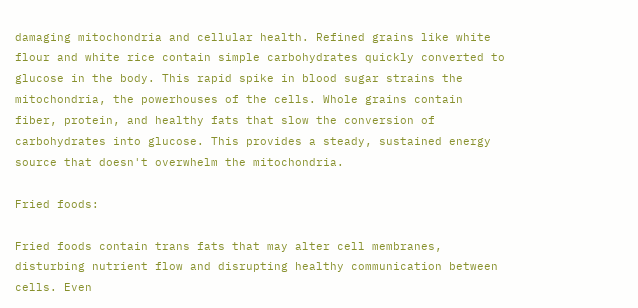damaging mitochondria and cellular health. Refined grains like white flour and white rice contain simple carbohydrates quickly converted to glucose in the body. This rapid spike in blood sugar strains the mitochondria, the powerhouses of the cells. Whole grains contain fiber, protein, and healthy fats that slow the conversion of carbohydrates into glucose. This provides a steady, sustained energy source that doesn't overwhelm the mitochondria.

Fried foods:

Fried foods contain trans fats that may alter cell membranes, disturbing nutrient flow and disrupting healthy communication between cells. Even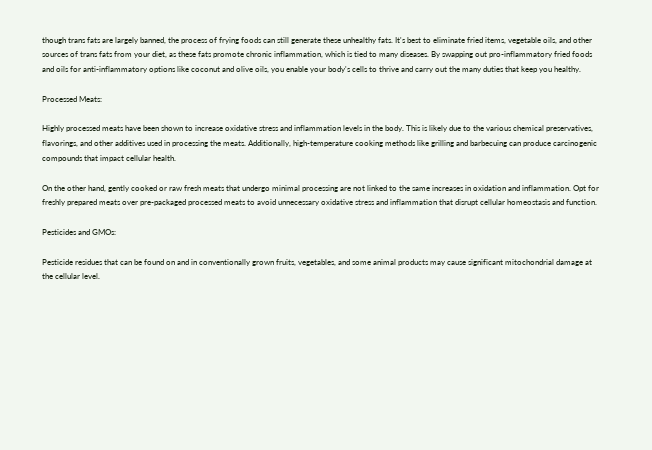though trans fats are largely banned, the process of frying foods can still generate these unhealthy fats. It's best to eliminate fried items, vegetable oils, and other sources of trans fats from your diet, as these fats promote chronic inflammation, which is tied to many diseases. By swapping out pro-inflammatory fried foods and oils for anti-inflammatory options like coconut and olive oils, you enable your body's cells to thrive and carry out the many duties that keep you healthy.

Processed Meats:

Highly processed meats have been shown to increase oxidative stress and inflammation levels in the body. This is likely due to the various chemical preservatives, flavorings, and other additives used in processing the meats. Additionally, high-temperature cooking methods like grilling and barbecuing can produce carcinogenic compounds that impact cellular health.

On the other hand, gently cooked or raw fresh meats that undergo minimal processing are not linked to the same increases in oxidation and inflammation. Opt for freshly prepared meats over pre-packaged processed meats to avoid unnecessary oxidative stress and inflammation that disrupt cellular homeostasis and function.

Pesticides and GMOs:

Pesticide residues that can be found on and in conventionally grown fruits, vegetables, and some animal products may cause significant mitochondrial damage at the cellular level.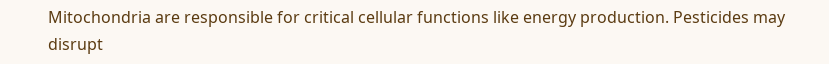Mitochondria are responsible for critical cellular functions like energy production. Pesticides may disrupt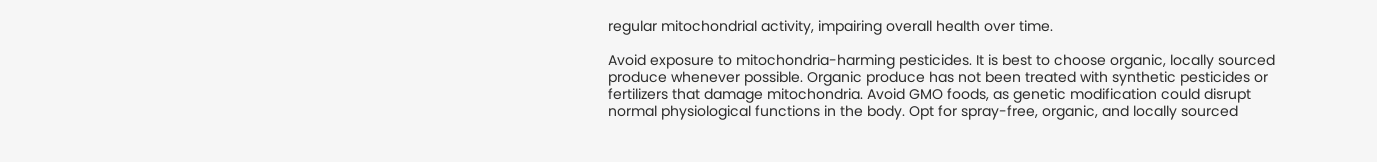regular mitochondrial activity, impairing overall health over time.

Avoid exposure to mitochondria-harming pesticides. It is best to choose organic, locally sourced produce whenever possible. Organic produce has not been treated with synthetic pesticides or fertilizers that damage mitochondria. Avoid GMO foods, as genetic modification could disrupt normal physiological functions in the body. Opt for spray-free, organic, and locally sourced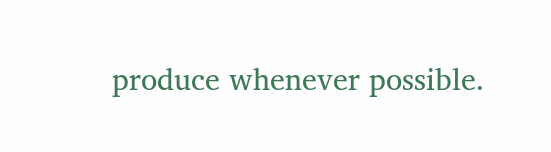produce whenever possible.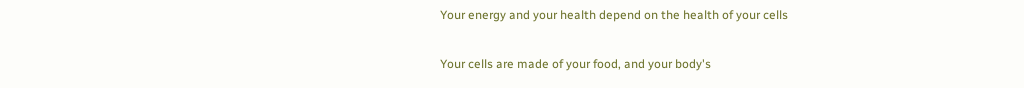Your energy and your health depend on the health of your cells

Your cells are made of your food, and your body's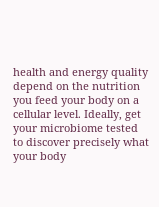health and energy quality depend on the nutrition you feed your body on a cellular level. Ideally, get your microbiome tested to discover precisely what your body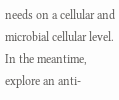needs on a cellular and microbial cellular level. In the meantime, explore an anti-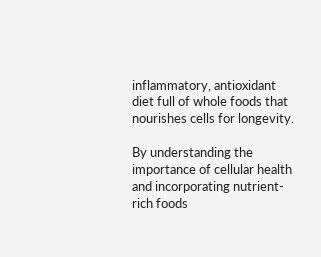inflammatory, antioxidant diet full of whole foods that nourishes cells for longevity.

By understanding the importance of cellular health and incorporating nutrient-rich foods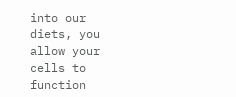into our diets, you allow your cells to function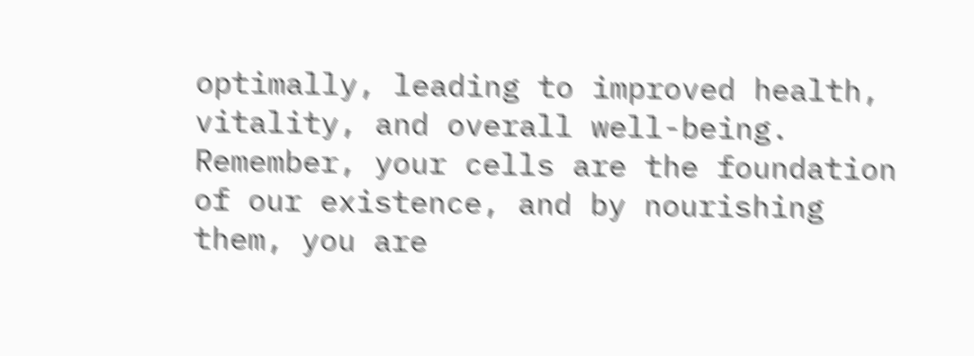optimally, leading to improved health, vitality, and overall well-being. Remember, your cells are the foundation of our existence, and by nourishing them, you are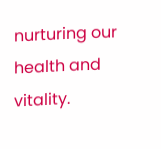nurturing our health and vitality.